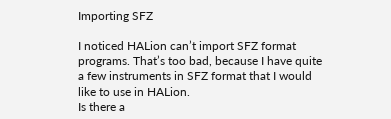Importing SFZ

I noticed HALion can’t import SFZ format programs. That’s too bad, because I have quite a few instruments in SFZ format that I would like to use in HALion.
Is there a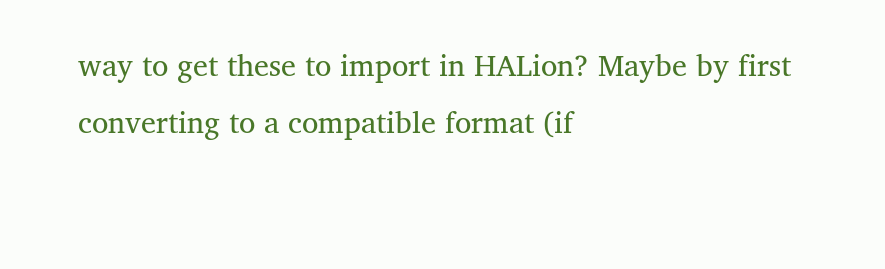way to get these to import in HALion? Maybe by first converting to a compatible format (if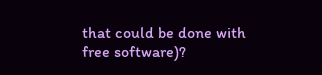that could be done with free software)?